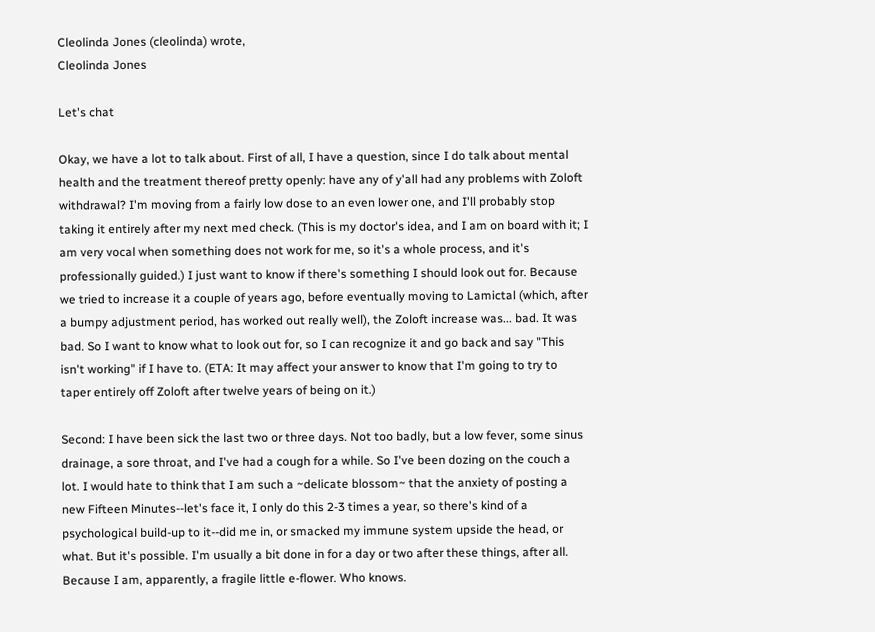Cleolinda Jones (cleolinda) wrote,
Cleolinda Jones

Let's chat

Okay, we have a lot to talk about. First of all, I have a question, since I do talk about mental health and the treatment thereof pretty openly: have any of y'all had any problems with Zoloft withdrawal? I'm moving from a fairly low dose to an even lower one, and I'll probably stop taking it entirely after my next med check. (This is my doctor's idea, and I am on board with it; I am very vocal when something does not work for me, so it's a whole process, and it's professionally guided.) I just want to know if there's something I should look out for. Because we tried to increase it a couple of years ago, before eventually moving to Lamictal (which, after a bumpy adjustment period, has worked out really well), the Zoloft increase was... bad. It was bad. So I want to know what to look out for, so I can recognize it and go back and say "This isn't working" if I have to. (ETA: It may affect your answer to know that I'm going to try to taper entirely off Zoloft after twelve years of being on it.)

Second: I have been sick the last two or three days. Not too badly, but a low fever, some sinus drainage, a sore throat, and I've had a cough for a while. So I've been dozing on the couch a lot. I would hate to think that I am such a ~delicate blossom~ that the anxiety of posting a new Fifteen Minutes--let's face it, I only do this 2-3 times a year, so there's kind of a psychological build-up to it--did me in, or smacked my immune system upside the head, or what. But it's possible. I'm usually a bit done in for a day or two after these things, after all. Because I am, apparently, a fragile little e-flower. Who knows.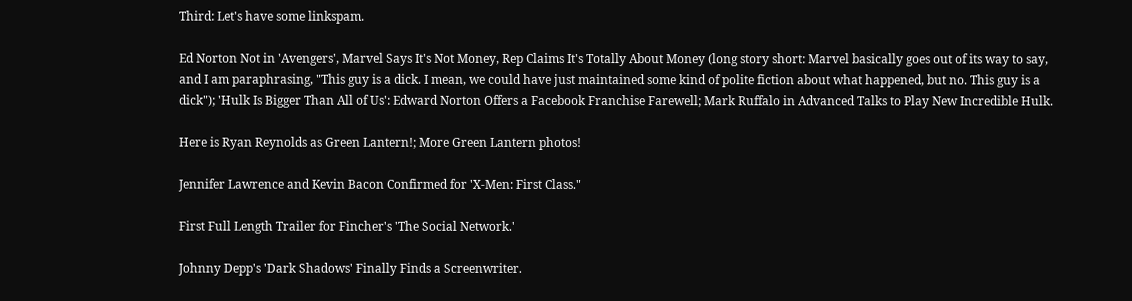Third: Let's have some linkspam.

Ed Norton Not in 'Avengers', Marvel Says It's Not Money, Rep Claims It's Totally About Money (long story short: Marvel basically goes out of its way to say, and I am paraphrasing, "This guy is a dick. I mean, we could have just maintained some kind of polite fiction about what happened, but no. This guy is a dick"); 'Hulk Is Bigger Than All of Us': Edward Norton Offers a Facebook Franchise Farewell; Mark Ruffalo in Advanced Talks to Play New Incredible Hulk.

Here is Ryan Reynolds as Green Lantern!; More Green Lantern photos!

Jennifer Lawrence and Kevin Bacon Confirmed for 'X-Men: First Class."

First Full Length Trailer for Fincher's 'The Social Network.'

Johnny Depp's 'Dark Shadows' Finally Finds a Screenwriter.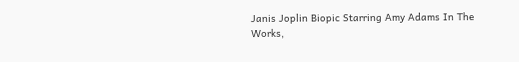Janis Joplin Biopic Starring Amy Adams In The Works,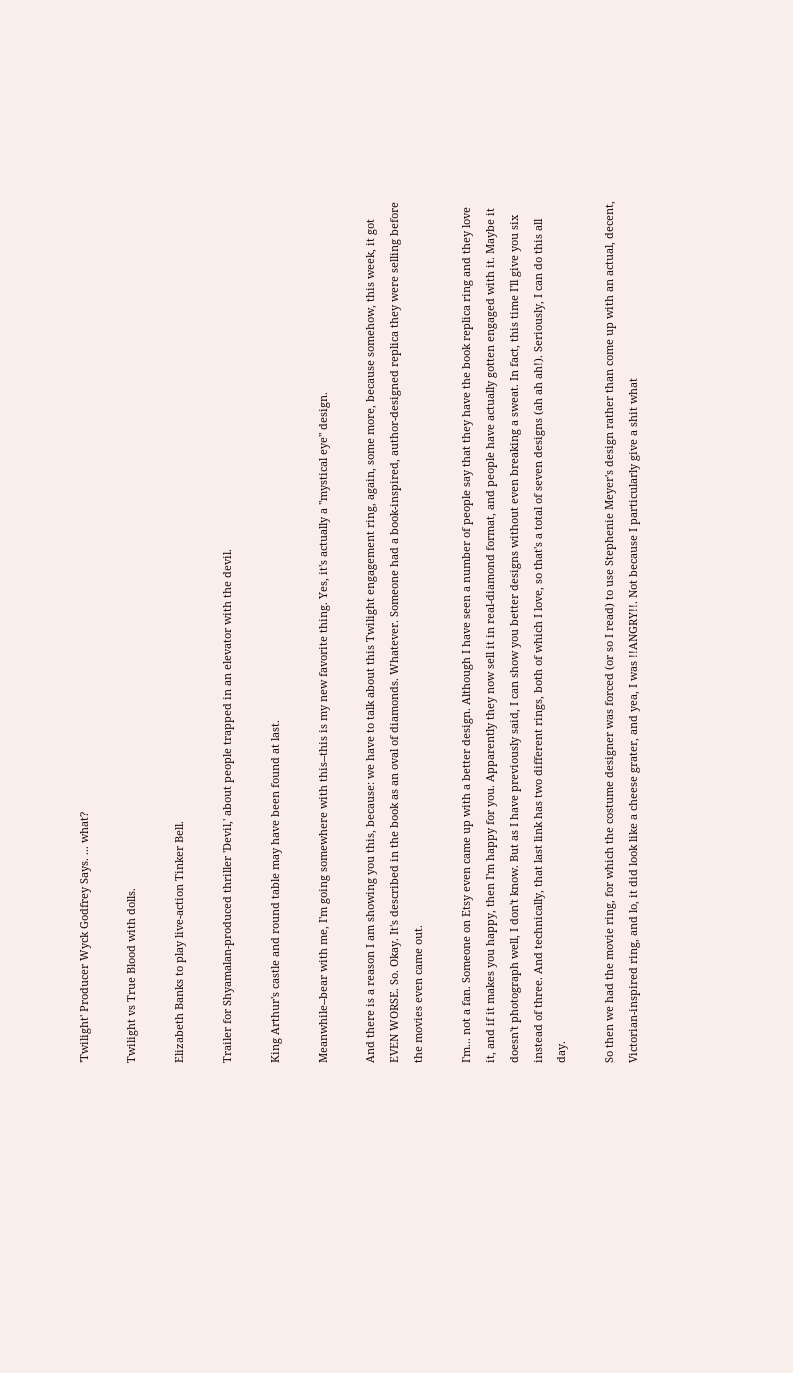'Twilight' Producer Wyck Godfrey Says. ... what?

Twilight vs True Blood with dolls.

Elizabeth Banks to play live-action Tinker Bell.

Trailer for Shyamalan-produced thriller 'Devil,' about people trapped in an elevator with the devil.

King Arthur's castle and round table may have been found at last.

Meanwhile--bear with me, I'm going somewhere with this--this is my new favorite thing. Yes, it's actually a "mystical eye" design.

And there is a reason I am showing you this, because: we have to talk about this Twilight engagement ring, again, some more, because somehow, this week, it got EVEN WORSE. So. Okay. It's described in the book as an oval of diamonds. Whatever. Someone had a book-inspired, author-designed replica they were selling before the movies even came out.

I'm... not a fan. Someone on Etsy even came up with a better design. Although I have seen a number of people say that they have the book replica ring and they love it, and if it makes you happy, then I'm happy for you. Apparently they now sell it in real-diamond format, and people have actually gotten engaged with it. Maybe it doesn't photograph well, I don't know. But as I have previously said, I can show you better designs without even breaking a sweat. In fact, this time I'll give you six instead of three. And technically, that last link has two different rings, both of which I love, so that's a total of seven designs (ah ah ah!). Seriously, I can do this all day.

So then we had the movie ring, for which the costume designer was forced (or so I read) to use Stephenie Meyer's design rather than come up with an actual, decent, Victorian-inspired ring, and lo, it did look like a cheese grater, and yea, I was !!ANGRY!!. Not because I particularly give a shit what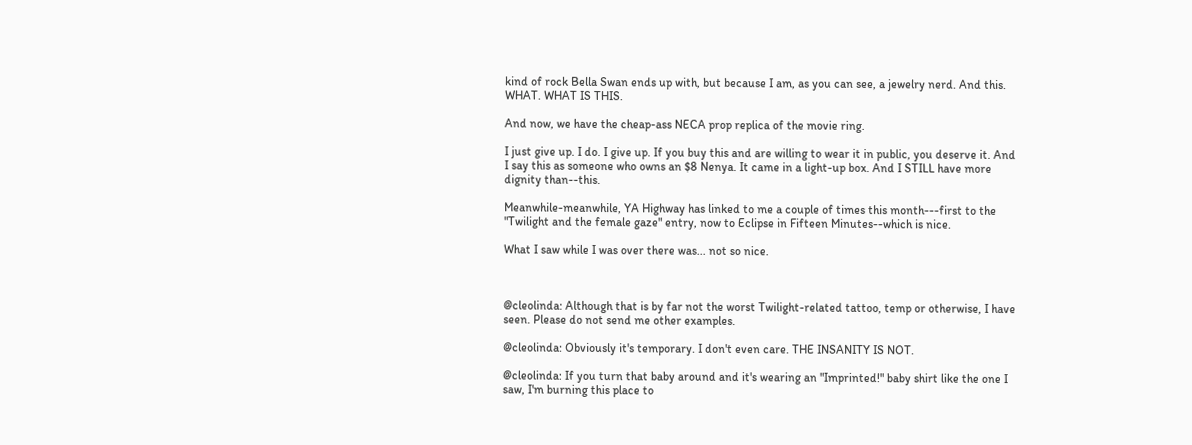kind of rock Bella Swan ends up with, but because I am, as you can see, a jewelry nerd. And this. WHAT. WHAT IS THIS.

And now, we have the cheap-ass NECA prop replica of the movie ring.

I just give up. I do. I give up. If you buy this and are willing to wear it in public, you deserve it. And I say this as someone who owns an $8 Nenya. It came in a light-up box. And I STILL have more dignity than--this.

Meanwhile-meanwhile, YA Highway has linked to me a couple of times this month---first to the "Twilight and the female gaze" entry, now to Eclipse in Fifteen Minutes--which is nice.

What I saw while I was over there was... not so nice.



@cleolinda: Although that is by far not the worst Twilight-related tattoo, temp or otherwise, I have seen. Please do not send me other examples.

@cleolinda: Obviously it's temporary. I don't even care. THE INSANITY IS NOT.

@cleolinda: If you turn that baby around and it's wearing an "Imprinted!" baby shirt like the one I saw, I'm burning this place to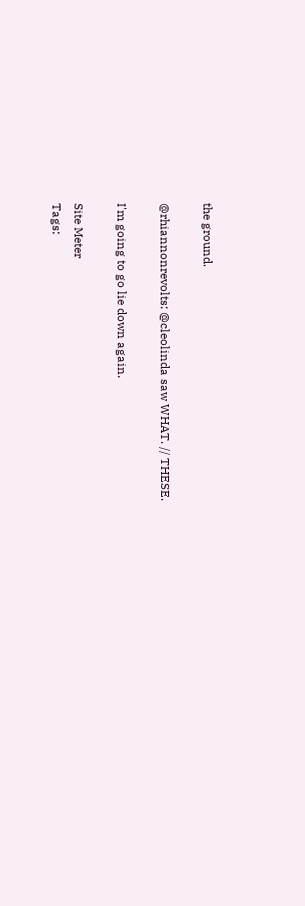the ground.

@rhiannonrevolts: @cleolinda saw WHAT. // THESE.

I'm going to go lie down again.

Site Meter
Tags: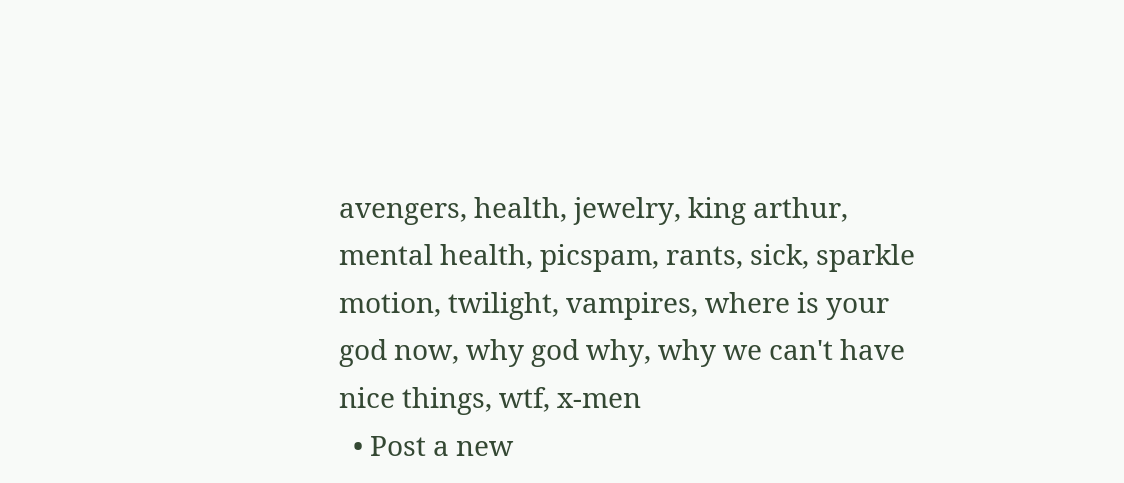avengers, health, jewelry, king arthur, mental health, picspam, rants, sick, sparkle motion, twilight, vampires, where is your god now, why god why, why we can't have nice things, wtf, x-men
  • Post a new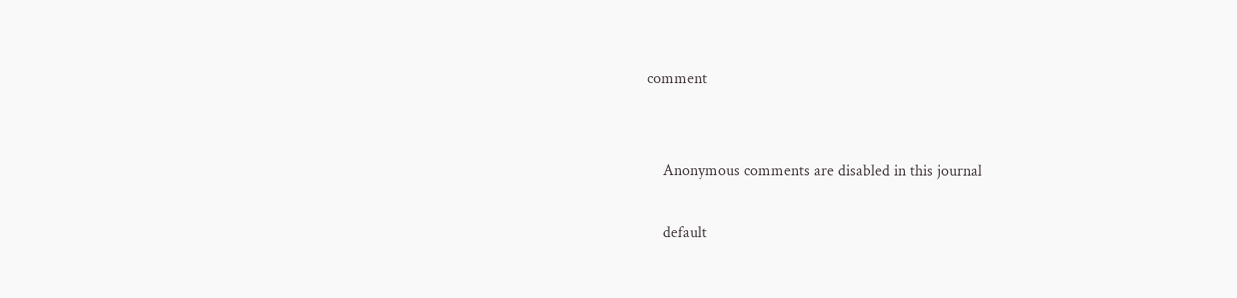comment


    Anonymous comments are disabled in this journal

    default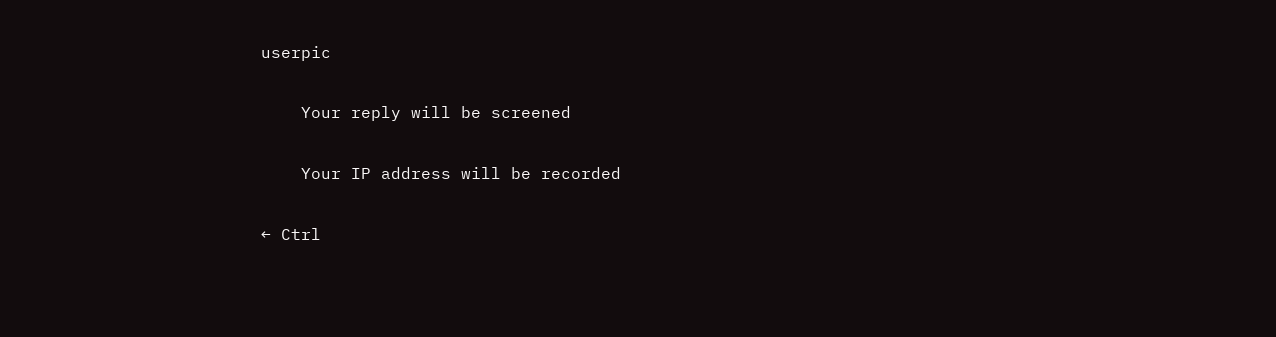userpic

    Your reply will be screened

    Your IP address will be recorded

← Ctrl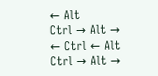← Alt
Ctrl → Alt →
← Ctrl ← Alt
Ctrl → Alt →